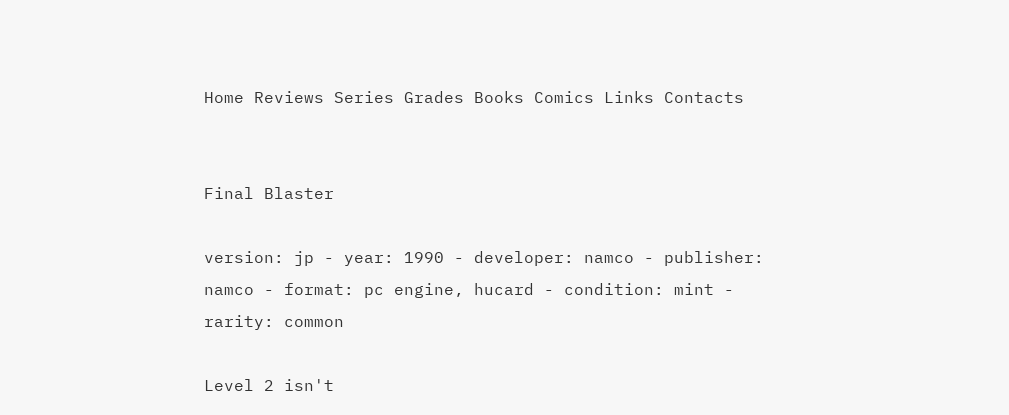Home Reviews Series Grades Books Comics Links Contacts


Final Blaster

version: jp - year: 1990 - developer: namco - publisher: namco - format: pc engine, hucard - condition: mint - rarity: common

Level 2 isn't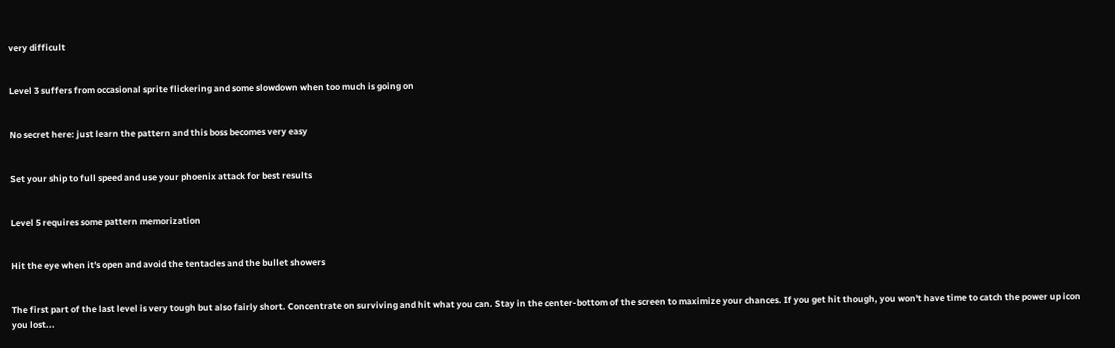very difficult


Level 3 suffers from occasional sprite flickering and some slowdown when too much is going on


No secret here: just learn the pattern and this boss becomes very easy


Set your ship to full speed and use your phoenix attack for best results


Level 5 requires some pattern memorization


Hit the eye when it's open and avoid the tentacles and the bullet showers


The first part of the last level is very tough but also fairly short. Concentrate on surviving and hit what you can. Stay in the center-bottom of the screen to maximize your chances. If you get hit though, you won't have time to catch the power up icon you lost...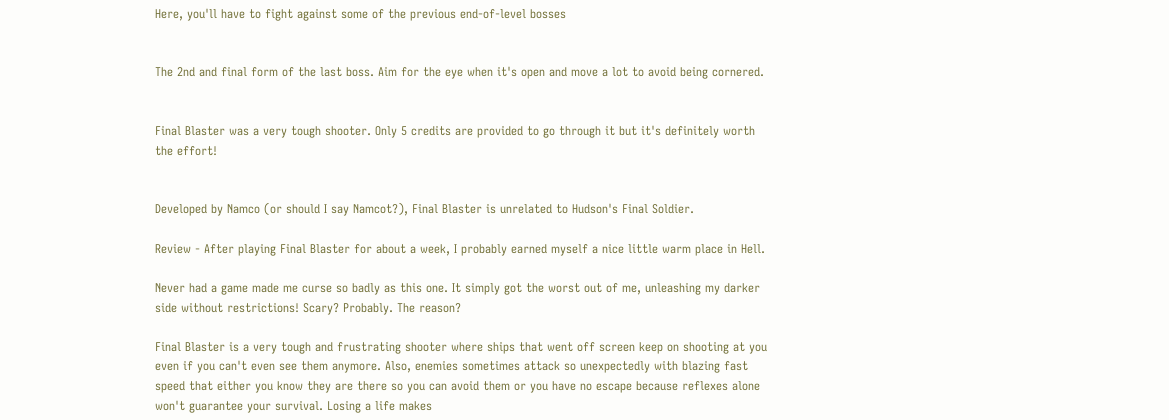Here, you'll have to fight against some of the previous end-of-level bosses


The 2nd and final form of the last boss. Aim for the eye when it's open and move a lot to avoid being cornered.


Final Blaster was a very tough shooter. Only 5 credits are provided to go through it but it's definitely worth the effort!


Developed by Namco (or should I say Namcot?), Final Blaster is unrelated to Hudson's Final Soldier.

Review - After playing Final Blaster for about a week, I probably earned myself a nice little warm place in Hell.

Never had a game made me curse so badly as this one. It simply got the worst out of me, unleashing my darker side without restrictions! Scary? Probably. The reason?

Final Blaster is a very tough and frustrating shooter where ships that went off screen keep on shooting at you even if you can't even see them anymore. Also, enemies sometimes attack so unexpectedly with blazing fast speed that either you know they are there so you can avoid them or you have no escape because reflexes alone won't guarantee your survival. Losing a life makes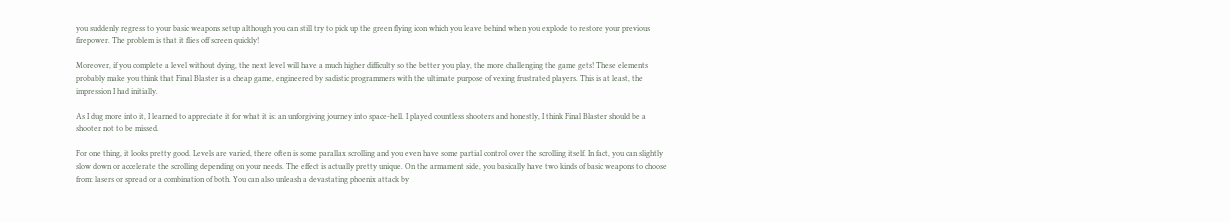you suddenly regress to your basic weapons setup although you can still try to pick up the green flying icon which you leave behind when you explode to restore your previous firepower. The problem is that it flies off screen quickly!

Moreover, if you complete a level without dying, the next level will have a much higher difficulty so the better you play, the more challenging the game gets! These elements probably make you think that Final Blaster is a cheap game, engineered by sadistic programmers with the ultimate purpose of vexing frustrated players. This is at least, the impression I had initially.

As I dug more into it, I learned to appreciate it for what it is: an unforgiving journey into space-hell. I played countless shooters and honestly, I think Final Blaster should be a shooter not to be missed.

For one thing, it looks pretty good. Levels are varied, there often is some parallax scrolling and you even have some partial control over the scrolling itself. In fact, you can slightly slow down or accelerate the scrolling depending on your needs. The effect is actually pretty unique. On the armament side, you basically have two kinds of basic weapons to choose from: lasers or spread or a combination of both. You can also unleash a devastating phoenix attack by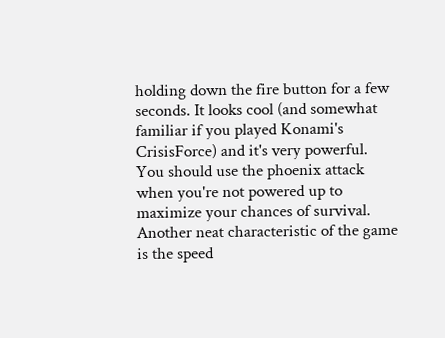holding down the fire button for a few seconds. It looks cool (and somewhat familiar if you played Konami's CrisisForce) and it's very powerful. You should use the phoenix attack when you're not powered up to maximize your chances of survival. Another neat characteristic of the game is the speed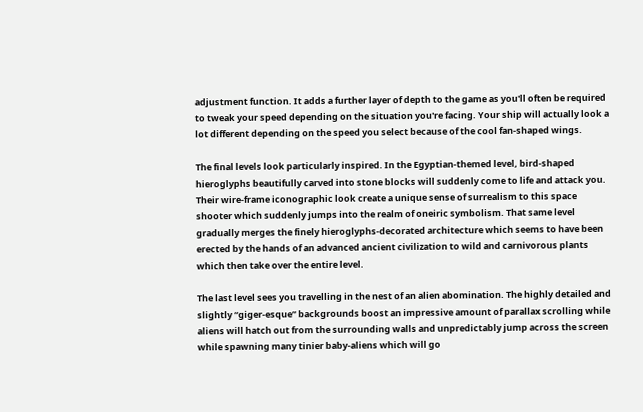adjustment function. It adds a further layer of depth to the game as you'll often be required to tweak your speed depending on the situation you're facing. Your ship will actually look a lot different depending on the speed you select because of the cool fan-shaped wings.

The final levels look particularly inspired. In the Egyptian-themed level, bird-shaped hieroglyphs beautifully carved into stone blocks will suddenly come to life and attack you. Their wire-frame iconographic look create a unique sense of surrealism to this space shooter which suddenly jumps into the realm of oneiric symbolism. That same level gradually merges the finely hieroglyphs-decorated architecture which seems to have been erected by the hands of an advanced ancient civilization to wild and carnivorous plants which then take over the entire level.

The last level sees you travelling in the nest of an alien abomination. The highly detailed and slightly “giger-esque” backgrounds boost an impressive amount of parallax scrolling while aliens will hatch out from the surrounding walls and unpredictably jump across the screen while spawning many tinier baby-aliens which will go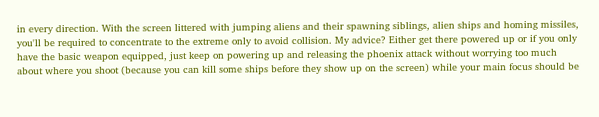in every direction. With the screen littered with jumping aliens and their spawning siblings, alien ships and homing missiles, you'll be required to concentrate to the extreme only to avoid collision. My advice? Either get there powered up or if you only have the basic weapon equipped, just keep on powering up and releasing the phoenix attack without worrying too much about where you shoot (because you can kill some ships before they show up on the screen) while your main focus should be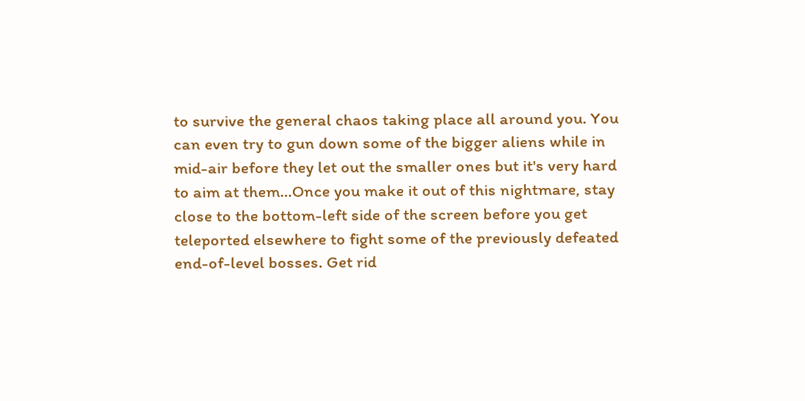to survive the general chaos taking place all around you. You can even try to gun down some of the bigger aliens while in mid-air before they let out the smaller ones but it's very hard to aim at them…Once you make it out of this nightmare, stay close to the bottom-left side of the screen before you get teleported elsewhere to fight some of the previously defeated end-of-level bosses. Get rid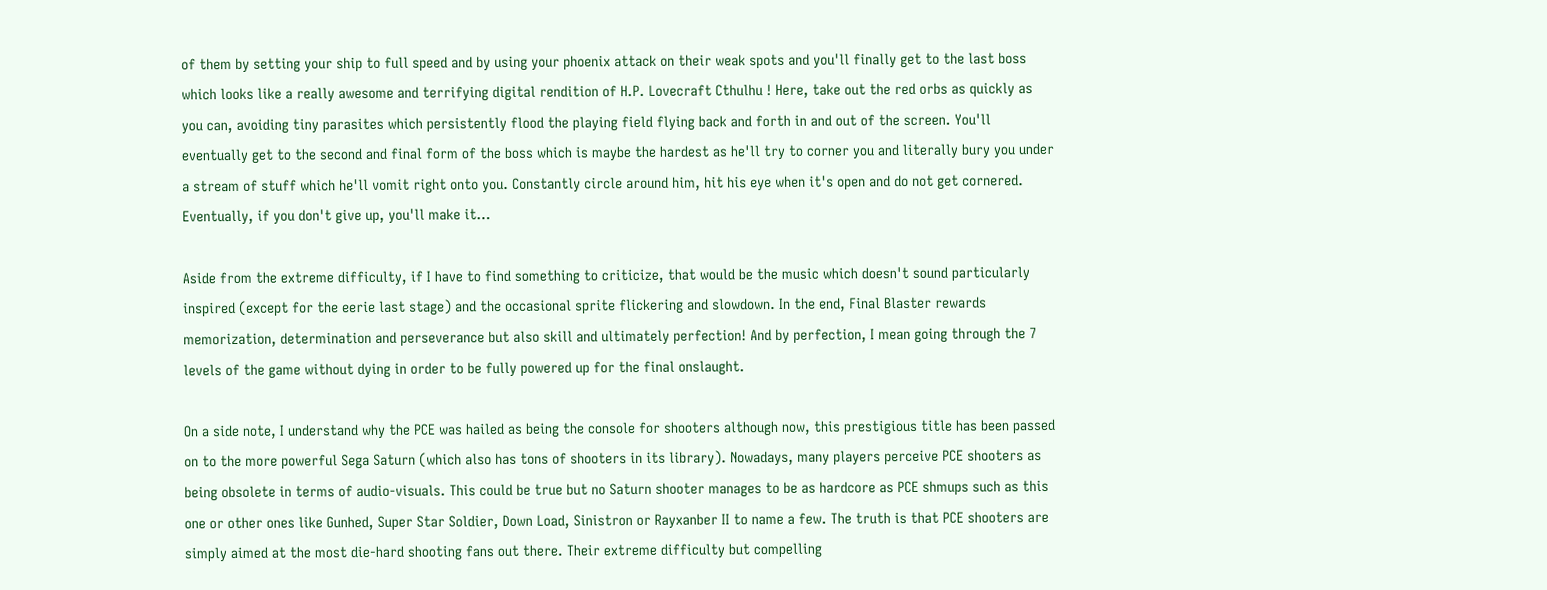of them by setting your ship to full speed and by using your phoenix attack on their weak spots and you'll finally get to the last boss which looks like a really awesome and terrifying digital rendition of H.P. Lovecraft Cthulhu ! Here, take out the red orbs as quickly as you can, avoiding tiny parasites which persistently flood the playing field flying back and forth in and out of the screen. You'll eventually get to the second and final form of the boss which is maybe the hardest as he'll try to corner you and literally bury you under a stream of stuff which he'll vomit right onto you. Constantly circle around him, hit his eye when it's open and do not get cornered. Eventually, if you don't give up, you'll make it…

Aside from the extreme difficulty, if I have to find something to criticize, that would be the music which doesn't sound particularly inspired (except for the eerie last stage) and the occasional sprite flickering and slowdown. In the end, Final Blaster rewards memorization, determination and perseverance but also skill and ultimately perfection! And by perfection, I mean going through the 7 levels of the game without dying in order to be fully powered up for the final onslaught.

On a side note, I understand why the PCE was hailed as being the console for shooters although now, this prestigious title has been passed on to the more powerful Sega Saturn (which also has tons of shooters in its library). Nowadays, many players perceive PCE shooters as being obsolete in terms of audio-visuals. This could be true but no Saturn shooter manages to be as hardcore as PCE shmups such as this one or other ones like Gunhed, Super Star Soldier, Down Load, Sinistron or Rayxanber II to name a few. The truth is that PCE shooters are simply aimed at the most die-hard shooting fans out there. Their extreme difficulty but compelling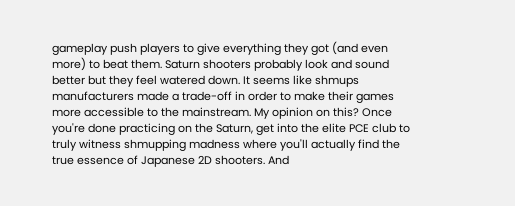gameplay push players to give everything they got (and even more) to beat them. Saturn shooters probably look and sound better but they feel watered down. It seems like shmups manufacturers made a trade-off in order to make their games more accessible to the mainstream. My opinion on this? Once you're done practicing on the Saturn, get into the elite PCE club to truly witness shmupping madness where you'll actually find the true essence of Japanese 2D shooters. And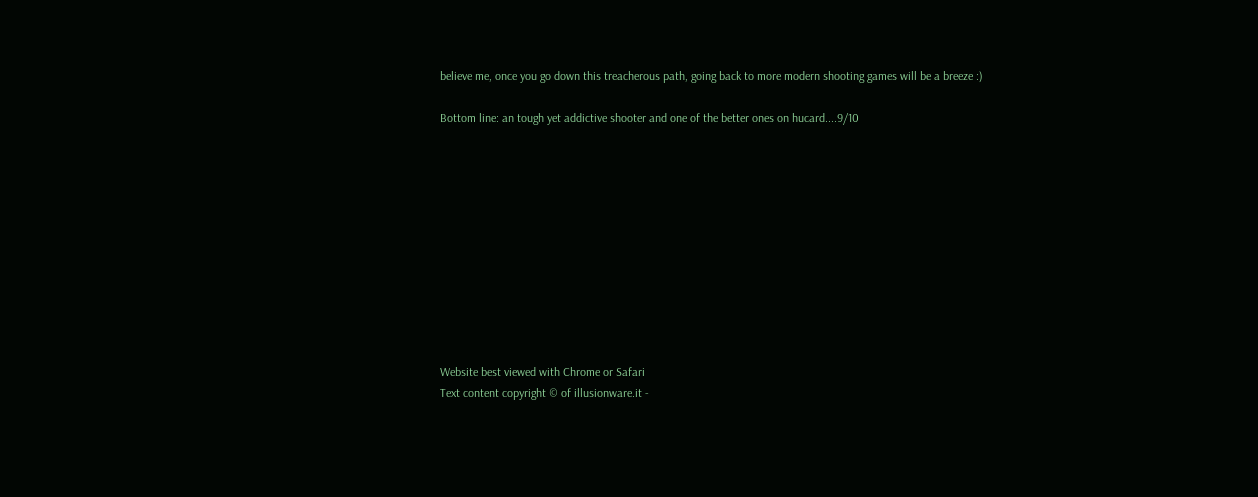believe me, once you go down this treacherous path, going back to more modern shooting games will be a breeze :)

Bottom line: an tough yet addictive shooter and one of the better ones on hucard....9/10











Website best viewed with Chrome or Safari
Text content copyright © of illusionware.it -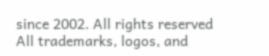since 2002. All rights reserved
All trademarks, logos, and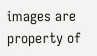images are property of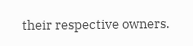their respective owners.